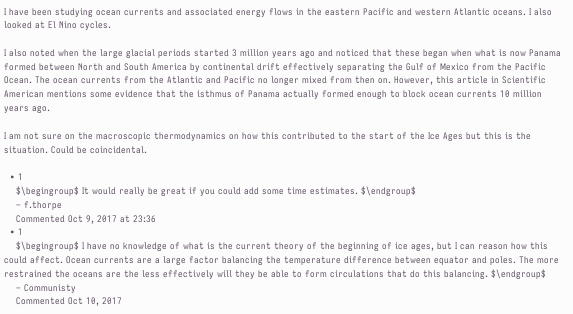I have been studying ocean currents and associated energy flows in the eastern Pacific and western Atlantic oceans. I also looked at El Nino cycles.

I also noted when the large glacial periods started 3 million years ago and noticed that these began when what is now Panama formed between North and South America by continental drift effectively separating the Gulf of Mexico from the Pacific Ocean. The ocean currents from the Atlantic and Pacific no longer mixed from then on. However, this article in Scientific American mentions some evidence that the isthmus of Panama actually formed enough to block ocean currents 10 million years ago.

I am not sure on the macroscopic thermodynamics on how this contributed to the start of the Ice Ages but this is the situation. Could be coincidental.

  • 1
    $\begingroup$ It would really be great if you could add some time estimates. $\endgroup$
    – f.thorpe
    Commented Oct 9, 2017 at 23:36
  • 1
    $\begingroup$ I have no knowledge of what is the current theory of the beginning of ice ages, but I can reason how this could affect. Ocean currents are a large factor balancing the temperature difference between equator and poles. The more restrained the oceans are the less effectively will they be able to form circulations that do this balancing. $\endgroup$
    – Communisty
    Commented Oct 10, 2017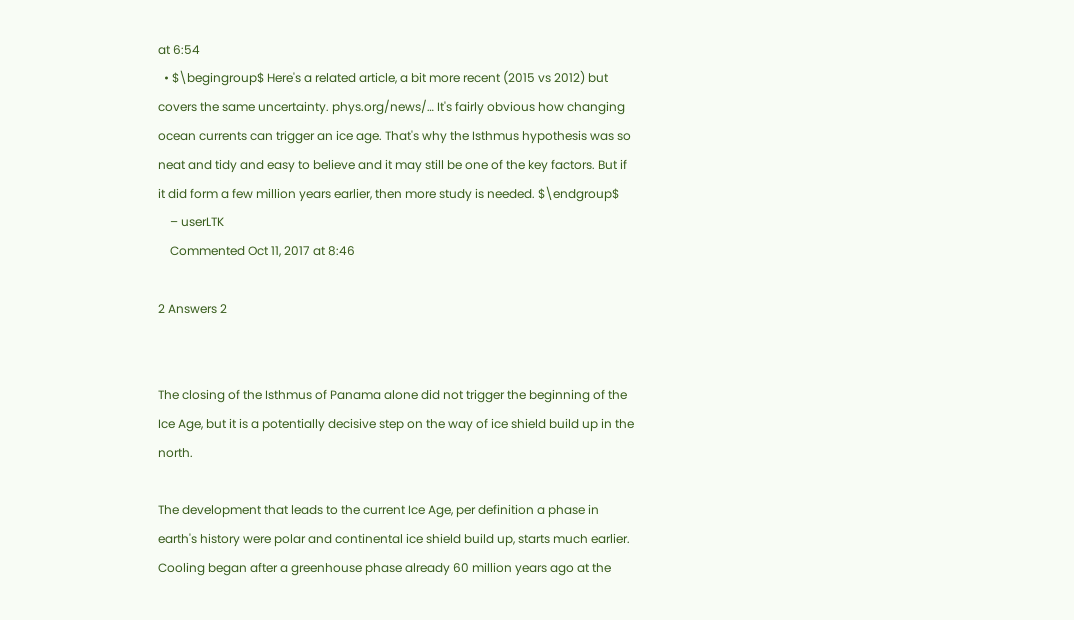at 6:54
  • $\begingroup$ Here's a related article, a bit more recent (2015 vs 2012) but covers the same uncertainty. phys.org/news/… It's fairly obvious how changing ocean currents can trigger an ice age. That's why the Isthmus hypothesis was so neat and tidy and easy to believe and it may still be one of the key factors. But if it did form a few million years earlier, then more study is needed. $\endgroup$
    – userLTK
    Commented Oct 11, 2017 at 8:46

2 Answers 2


The closing of the Isthmus of Panama alone did not trigger the beginning of the Ice Age, but it is a potentially decisive step on the way of ice shield build up in the north.

The development that leads to the current Ice Age, per definition a phase in earth's history were polar and continental ice shield build up, starts much earlier. Cooling began after a greenhouse phase already 60 million years ago at the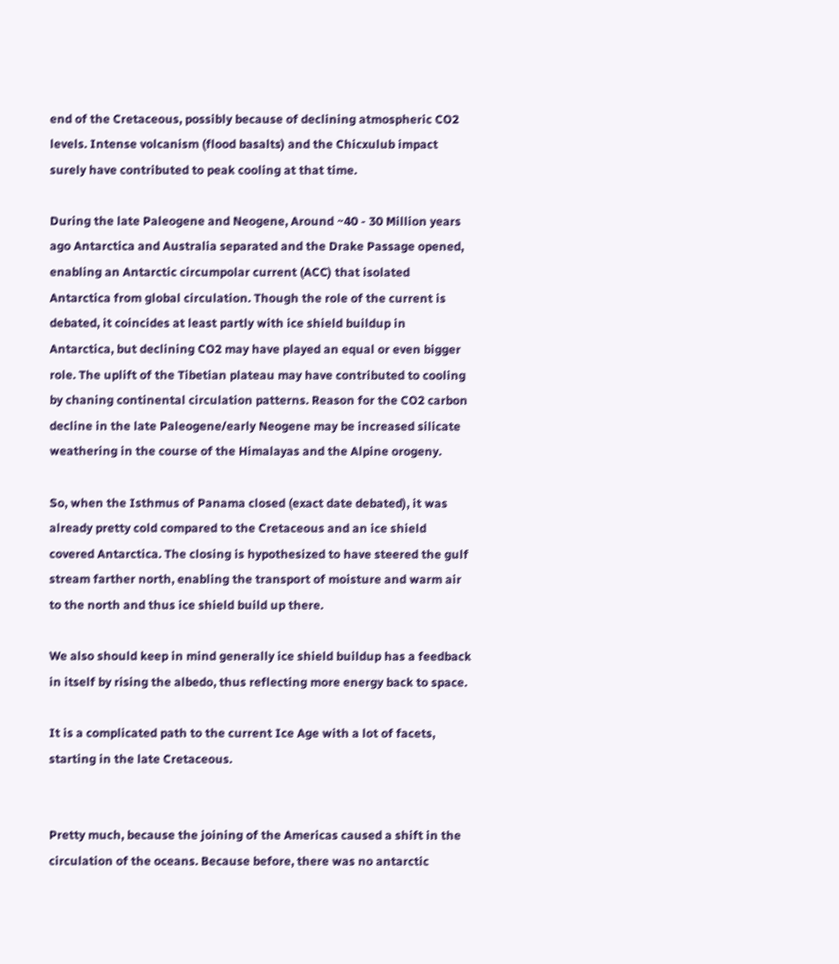end of the Cretaceous, possibly because of declining atmospheric CO2 levels. Intense volcanism (flood basalts) and the Chicxulub impact surely have contributed to peak cooling at that time.

During the late Paleogene and Neogene, Around ~40 - 30 Million years ago Antarctica and Australia separated and the Drake Passage opened, enabling an Antarctic circumpolar current (ACC) that isolated Antarctica from global circulation. Though the role of the current is debated, it coincides at least partly with ice shield buildup in Antarctica, but declining CO2 may have played an equal or even bigger role. The uplift of the Tibetian plateau may have contributed to cooling by chaning continental circulation patterns. Reason for the CO2 carbon decline in the late Paleogene/early Neogene may be increased silicate weathering in the course of the Himalayas and the Alpine orogeny.

So, when the Isthmus of Panama closed (exact date debated), it was already pretty cold compared to the Cretaceous and an ice shield covered Antarctica. The closing is hypothesized to have steered the gulf stream farther north, enabling the transport of moisture and warm air to the north and thus ice shield build up there.

We also should keep in mind generally ice shield buildup has a feedback in itself by rising the albedo, thus reflecting more energy back to space.

It is a complicated path to the current Ice Age with a lot of facets, starting in the late Cretaceous.


Pretty much, because the joining of the Americas caused a shift in the circulation of the oceans. Because before, there was no antarctic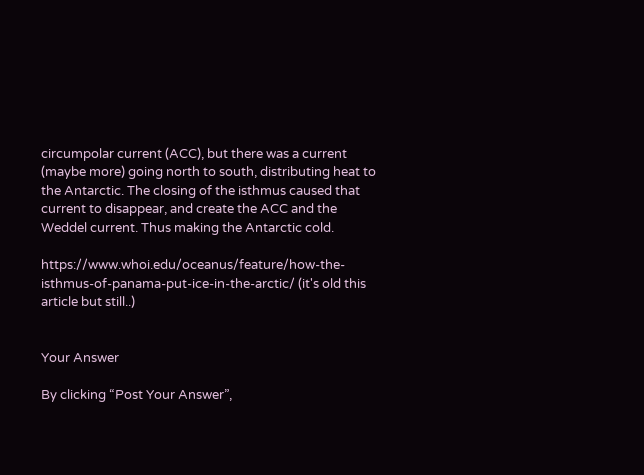circumpolar current (ACC), but there was a current (maybe more) going north to south, distributing heat to the Antarctic. The closing of the isthmus caused that current to disappear, and create the ACC and the Weddel current. Thus making the Antarctic cold.

https://www.whoi.edu/oceanus/feature/how-the-isthmus-of-panama-put-ice-in-the-arctic/ (it's old this article but still..)


Your Answer

By clicking “Post Your Answer”,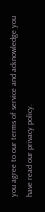you agree to our terms of service and acknowledge you have read our privacy policy.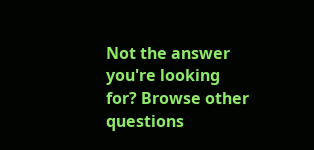Not the answer you're looking for? Browse other questions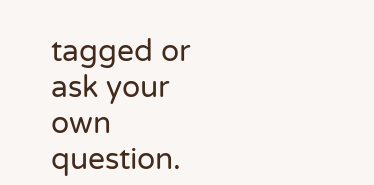tagged or ask your own question.